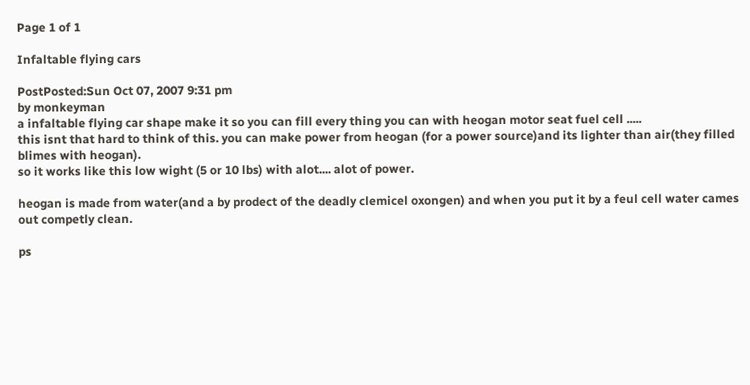Page 1 of 1

Infaltable flying cars

PostPosted:Sun Oct 07, 2007 9:31 pm
by monkeyman
a infaltable flying car shape make it so you can fill every thing you can with heogan motor seat fuel cell .....
this isnt that hard to think of this. you can make power from heogan (for a power source)and its lighter than air(they filled blimes with heogan).
so it works like this low wight (5 or 10 lbs) with alot.... alot of power.

heogan is made from water(and a by prodect of the deadly clemicel oxongen) and when you put it by a feul cell water cames out competly clean.

ps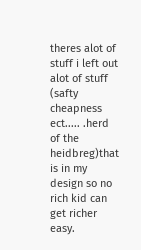theres alot of stuff i left out alot of stuff (safty cheapness ect..... .herd of the heidbreg)that is in my design so no rich kid can get richer easy.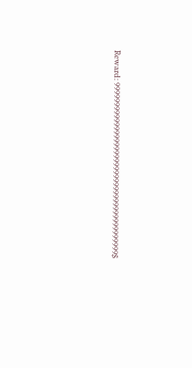Reward: 9999999999999999999999999999999999999999999$